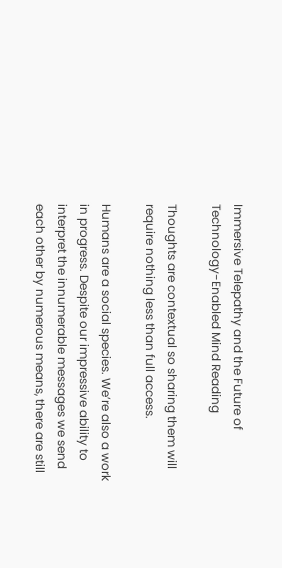Immersive Telepathy and the Future of Technology-Enabled Mind Reading

Thoughts are contextual so sharing them will require nothing less than full access.

Humans are a social species. We’re also a work in progress. Despite our impressive ability to interpret the innumerable messages we send each other by numerous means, there are still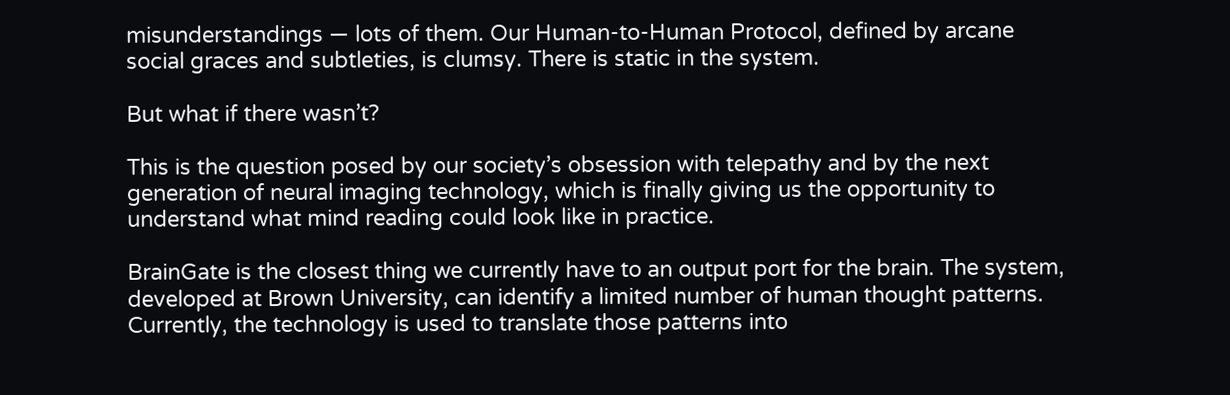misunderstandings — lots of them. Our Human-to-Human Protocol, defined by arcane social graces and subtleties, is clumsy. There is static in the system.

But what if there wasn’t?

This is the question posed by our society’s obsession with telepathy and by the next generation of neural imaging technology, which is finally giving us the opportunity to understand what mind reading could look like in practice.

BrainGate is the closest thing we currently have to an output port for the brain. The system, developed at Brown University, can identify a limited number of human thought patterns. Currently, the technology is used to translate those patterns into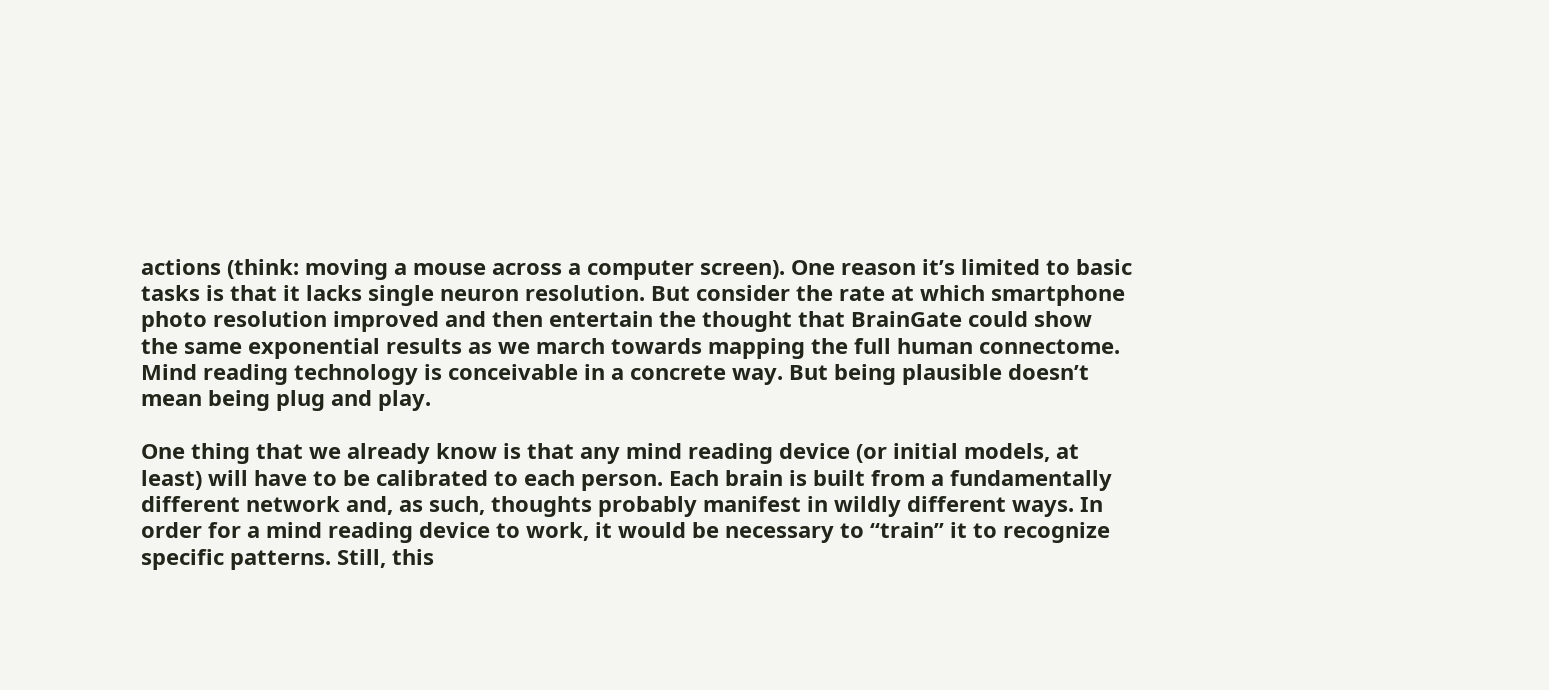actions (think: moving a mouse across a computer screen). One reason it’s limited to basic tasks is that it lacks single neuron resolution. But consider the rate at which smartphone photo resolution improved and then entertain the thought that BrainGate could show the same exponential results as we march towards mapping the full human connectome. Mind reading technology is conceivable in a concrete way. But being plausible doesn’t mean being plug and play.

One thing that we already know is that any mind reading device (or initial models, at least) will have to be calibrated to each person. Each brain is built from a fundamentally different network and, as such, thoughts probably manifest in wildly different ways. In order for a mind reading device to work, it would be necessary to “train” it to recognize specific patterns. Still, this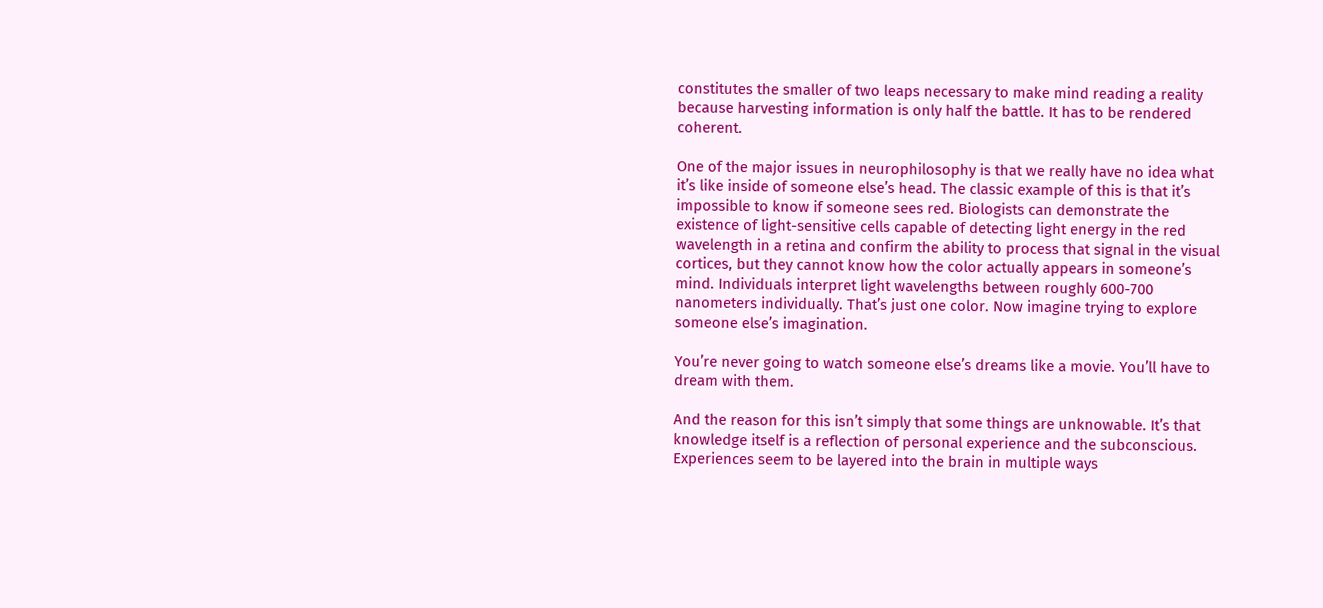constitutes the smaller of two leaps necessary to make mind reading a reality because harvesting information is only half the battle. It has to be rendered coherent.

One of the major issues in neurophilosophy is that we really have no idea what it’s like inside of someone else’s head. The classic example of this is that it’s impossible to know if someone sees red. Biologists can demonstrate the existence of light-sensitive cells capable of detecting light energy in the red wavelength in a retina and confirm the ability to process that signal in the visual cortices, but they cannot know how the color actually appears in someone’s mind. Individuals interpret light wavelengths between roughly 600-700 nanometers individually. That’s just one color. Now imagine trying to explore someone else’s imagination.

You’re never going to watch someone else’s dreams like a movie. You’ll have to dream with them.

And the reason for this isn’t simply that some things are unknowable. It’s that knowledge itself is a reflection of personal experience and the subconscious. Experiences seem to be layered into the brain in multiple ways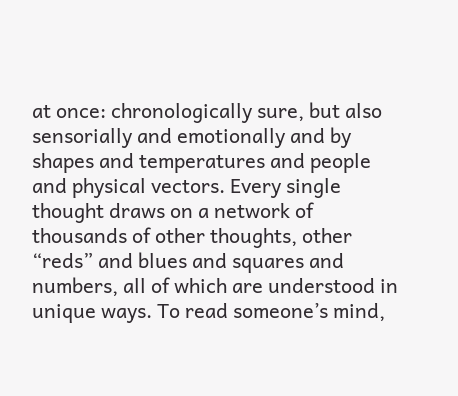at once: chronologically sure, but also sensorially and emotionally and by shapes and temperatures and people and physical vectors. Every single thought draws on a network of thousands of other thoughts, other “reds” and blues and squares and numbers, all of which are understood in unique ways. To read someone’s mind,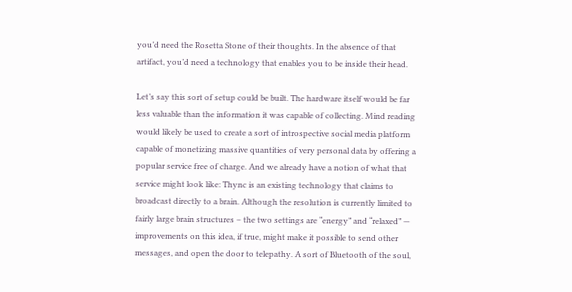you’d need the Rosetta Stone of their thoughts. In the absence of that artifact, you’d need a technology that enables you to be inside their head.

Let’s say this sort of setup could be built. The hardware itself would be far less valuable than the information it was capable of collecting. Mind reading would likely be used to create a sort of introspective social media platform capable of monetizing massive quantities of very personal data by offering a popular service free of charge. And we already have a notion of what that service might look like: Thync is an existing technology that claims to broadcast directly to a brain. Although the resolution is currently limited to fairly large brain structures – the two settings are “energy” and “relaxed” — improvements on this idea, if true, might make it possible to send other messages, and open the door to telepathy. A sort of Bluetooth of the soul,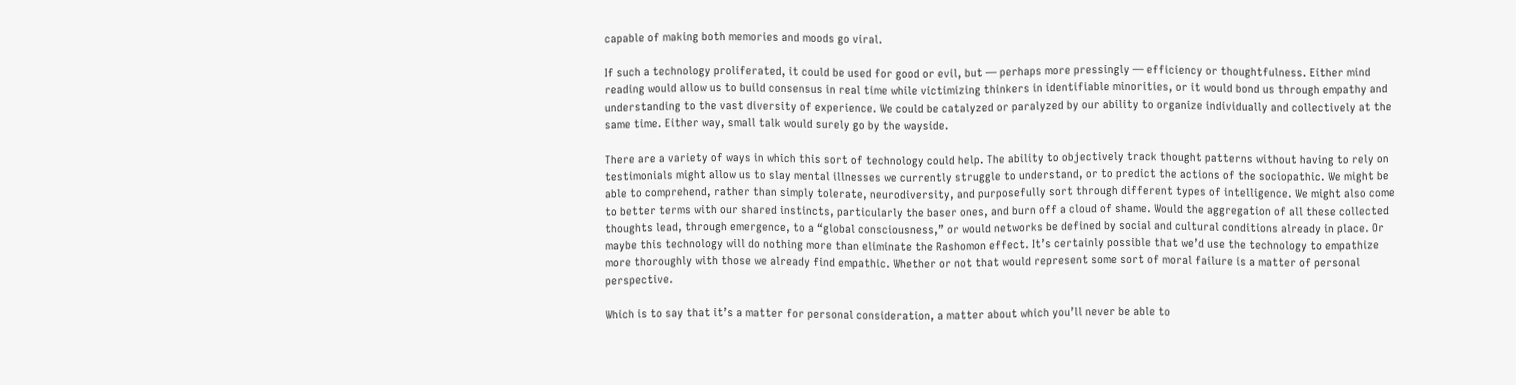capable of making both memories and moods go viral.

If such a technology proliferated, it could be used for good or evil, but — perhaps more pressingly — efficiency or thoughtfulness. Either mind reading would allow us to build consensus in real time while victimizing thinkers in identifiable minorities, or it would bond us through empathy and understanding to the vast diversity of experience. We could be catalyzed or paralyzed by our ability to organize individually and collectively at the same time. Either way, small talk would surely go by the wayside.

There are a variety of ways in which this sort of technology could help. The ability to objectively track thought patterns without having to rely on testimonials might allow us to slay mental illnesses we currently struggle to understand, or to predict the actions of the sociopathic. We might be able to comprehend, rather than simply tolerate, neurodiversity, and purposefully sort through different types of intelligence. We might also come to better terms with our shared instincts, particularly the baser ones, and burn off a cloud of shame. Would the aggregation of all these collected thoughts lead, through emergence, to a “global consciousness,” or would networks be defined by social and cultural conditions already in place. Or maybe this technology will do nothing more than eliminate the Rashomon effect. It’s certainly possible that we’d use the technology to empathize more thoroughly with those we already find empathic. Whether or not that would represent some sort of moral failure is a matter of personal perspective.

Which is to say that it’s a matter for personal consideration, a matter about which you’ll never be able to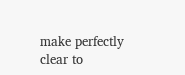make perfectly clear to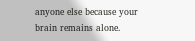anyone else because your brain remains alone.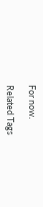For now.

Related Tags